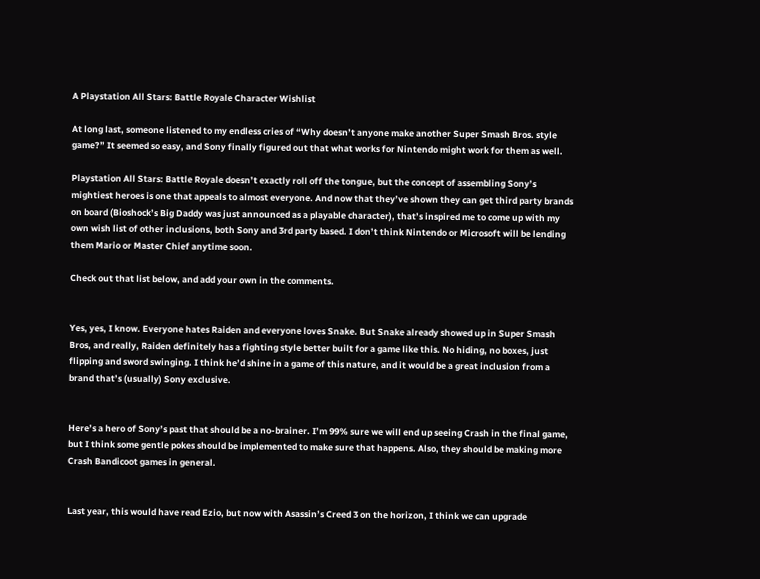A Playstation All Stars: Battle Royale Character Wishlist

At long last, someone listened to my endless cries of “Why doesn’t anyone make another Super Smash Bros. style game?” It seemed so easy, and Sony finally figured out that what works for Nintendo might work for them as well.

Playstation All Stars: Battle Royale doesn’t exactly roll off the tongue, but the concept of assembling Sony’s mightiest heroes is one that appeals to almost everyone. And now that they’ve shown they can get third party brands on board (Bioshock’s Big Daddy was just announced as a playable character), that’s inspired me to come up with my own wish list of other inclusions, both Sony and 3rd party based. I don’t think Nintendo or Microsoft will be lending them Mario or Master Chief anytime soon.

Check out that list below, and add your own in the comments.


Yes, yes, I know. Everyone hates Raiden and everyone loves Snake. But Snake already showed up in Super Smash Bros, and really, Raiden definitely has a fighting style better built for a game like this. No hiding, no boxes, just flipping and sword swinging. I think he’d shine in a game of this nature, and it would be a great inclusion from a brand that’s (usually) Sony exclusive.


Here’s a hero of Sony’s past that should be a no-brainer. I’m 99% sure we will end up seeing Crash in the final game, but I think some gentle pokes should be implemented to make sure that happens. Also, they should be making more Crash Bandicoot games in general.


Last year, this would have read Ezio, but now with Asassin’s Creed 3 on the horizon, I think we can upgrade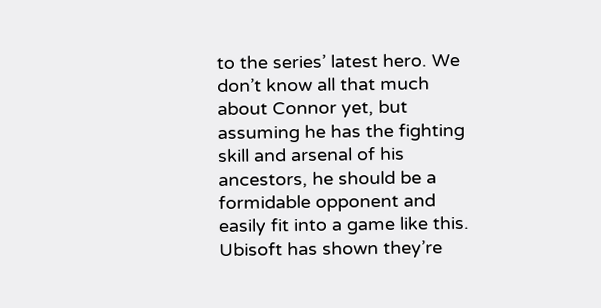to the series’ latest hero. We don’t know all that much about Connor yet, but assuming he has the fighting skill and arsenal of his ancestors, he should be a formidable opponent and easily fit into a game like this. Ubisoft has shown they’re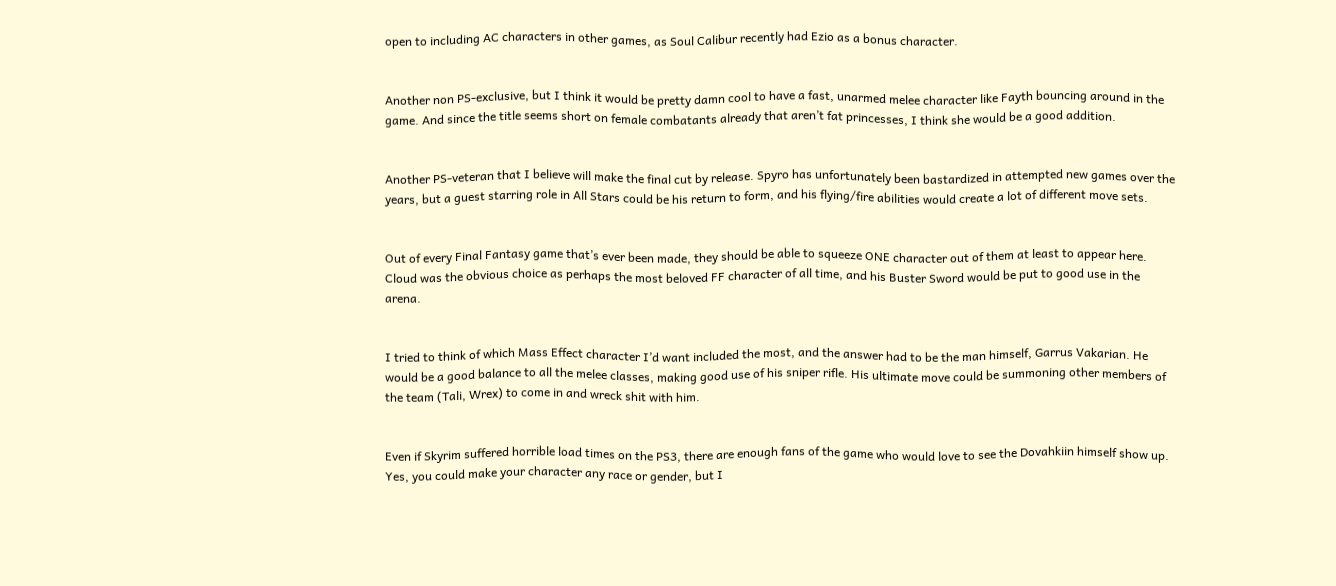open to including AC characters in other games, as Soul Calibur recently had Ezio as a bonus character.


Another non PS-exclusive, but I think it would be pretty damn cool to have a fast, unarmed melee character like Fayth bouncing around in the game. And since the title seems short on female combatants already that aren’t fat princesses, I think she would be a good addition.


Another PS-veteran that I believe will make the final cut by release. Spyro has unfortunately been bastardized in attempted new games over the years, but a guest starring role in All Stars could be his return to form, and his flying/fire abilities would create a lot of different move sets.


Out of every Final Fantasy game that’s ever been made, they should be able to squeeze ONE character out of them at least to appear here. Cloud was the obvious choice as perhaps the most beloved FF character of all time, and his Buster Sword would be put to good use in the arena.


I tried to think of which Mass Effect character I’d want included the most, and the answer had to be the man himself, Garrus Vakarian. He would be a good balance to all the melee classes, making good use of his sniper rifle. His ultimate move could be summoning other members of the team (Tali, Wrex) to come in and wreck shit with him.


Even if Skyrim suffered horrible load times on the PS3, there are enough fans of the game who would love to see the Dovahkiin himself show up. Yes, you could make your character any race or gender, but I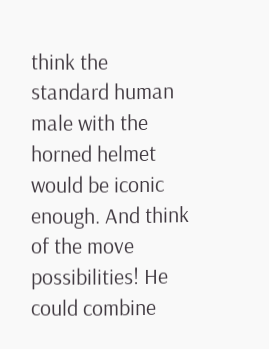think the standard human male with the horned helmet would be iconic enough. And think of the move possibilities! He could combine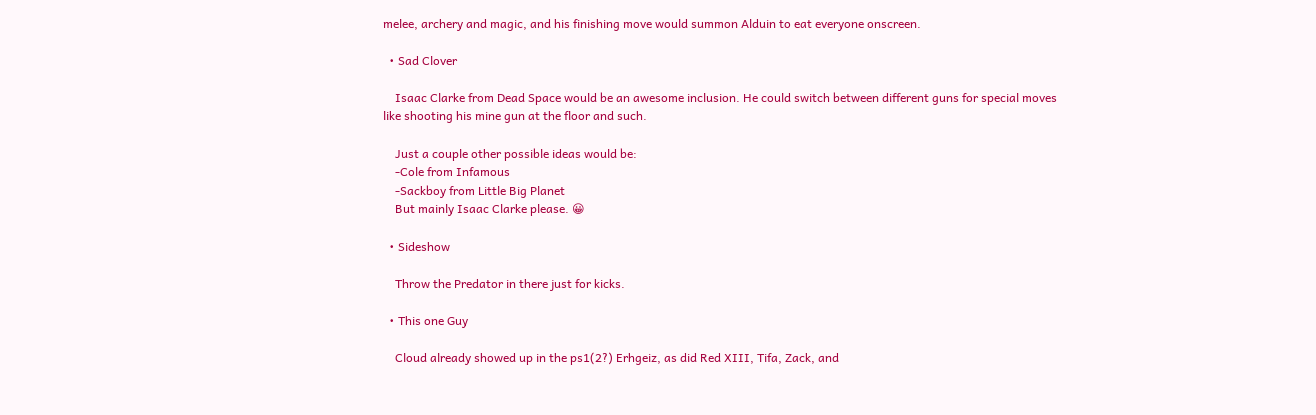melee, archery and magic, and his finishing move would summon Alduin to eat everyone onscreen.

  • Sad Clover

    Isaac Clarke from Dead Space would be an awesome inclusion. He could switch between different guns for special moves like shooting his mine gun at the floor and such.

    Just a couple other possible ideas would be:
    -Cole from Infamous
    -Sackboy from Little Big Planet
    But mainly Isaac Clarke please. 😀

  • Sideshow

    Throw the Predator in there just for kicks.

  • This one Guy

    Cloud already showed up in the ps1(2?) Erhgeiz, as did Red XIII, Tifa, Zack, and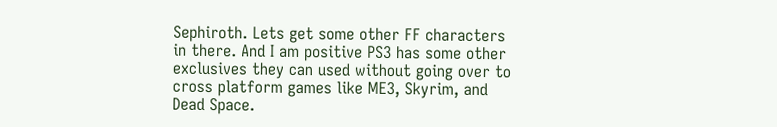Sephiroth. Lets get some other FF characters in there. And I am positive PS3 has some other exclusives they can used without going over to cross platform games like ME3, Skyrim, and Dead Space.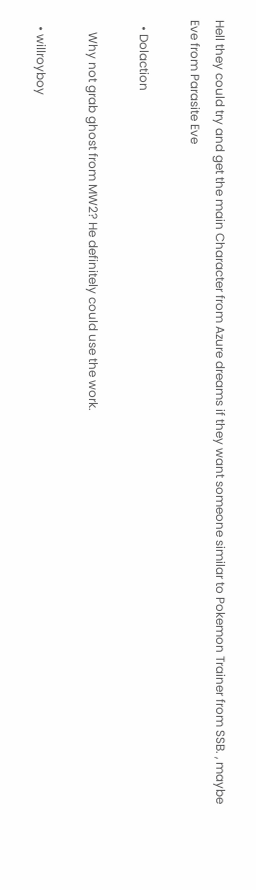Hell they could try and get the main Character from Azure dreams if they want someone similar to Pokemon Trainer from SSB. , maybe Eve from Parasite Eve

  • Dolaction

    Why not grab ghost from MW2? He definitely could use the work.

  • willroyboy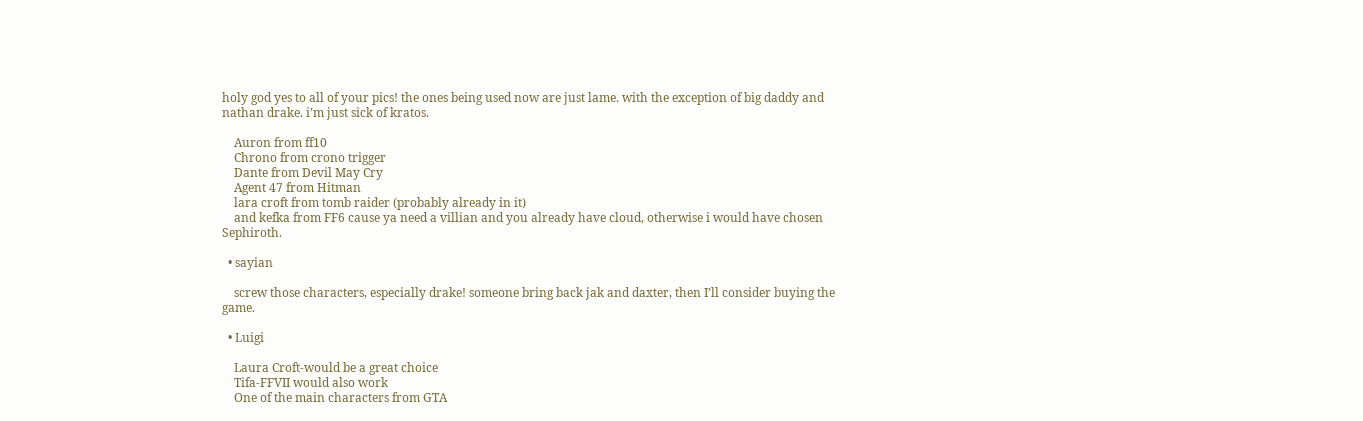holy god yes to all of your pics! the ones being used now are just lame. with the exception of big daddy and nathan drake. i’m just sick of kratos.

    Auron from ff10
    Chrono from crono trigger
    Dante from Devil May Cry
    Agent 47 from Hitman
    lara croft from tomb raider (probably already in it)
    and kefka from FF6 cause ya need a villian and you already have cloud, otherwise i would have chosen Sephiroth.

  • sayian

    screw those characters, especially drake! someone bring back jak and daxter, then I’ll consider buying the game.

  • Luigi

    Laura Croft-would be a great choice
    Tifa-FFVII would also work
    One of the main characters from GTA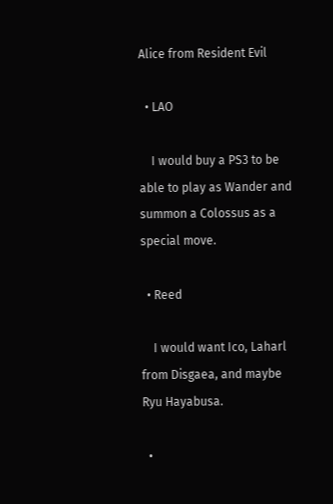Alice from Resident Evil

  • LAO

    I would buy a PS3 to be able to play as Wander and summon a Colossus as a special move.

  • Reed

    I would want Ico, Laharl from Disgaea, and maybe Ryu Hayabusa.

  •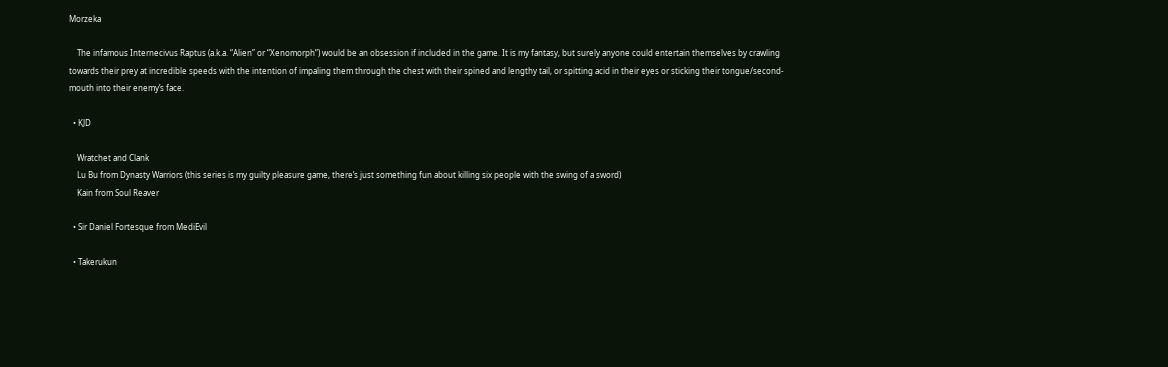Morzeka

    The infamous Internecivus Raptus (a.k.a. “Alien” or “Xenomorph”) would be an obsession if included in the game. It is my fantasy, but surely anyone could entertain themselves by crawling towards their prey at incredible speeds with the intention of impaling them through the chest with their spined and lengthy tail, or spitting acid in their eyes or sticking their tongue/second-mouth into their enemy’s face.

  • KJD

    Wratchet and Clank
    Lu Bu from Dynasty Warriors (this series is my guilty pleasure game, there’s just something fun about killing six people with the swing of a sword)
    Kain from Soul Reaver

  • Sir Daniel Fortesque from MediEvil

  • Takerukun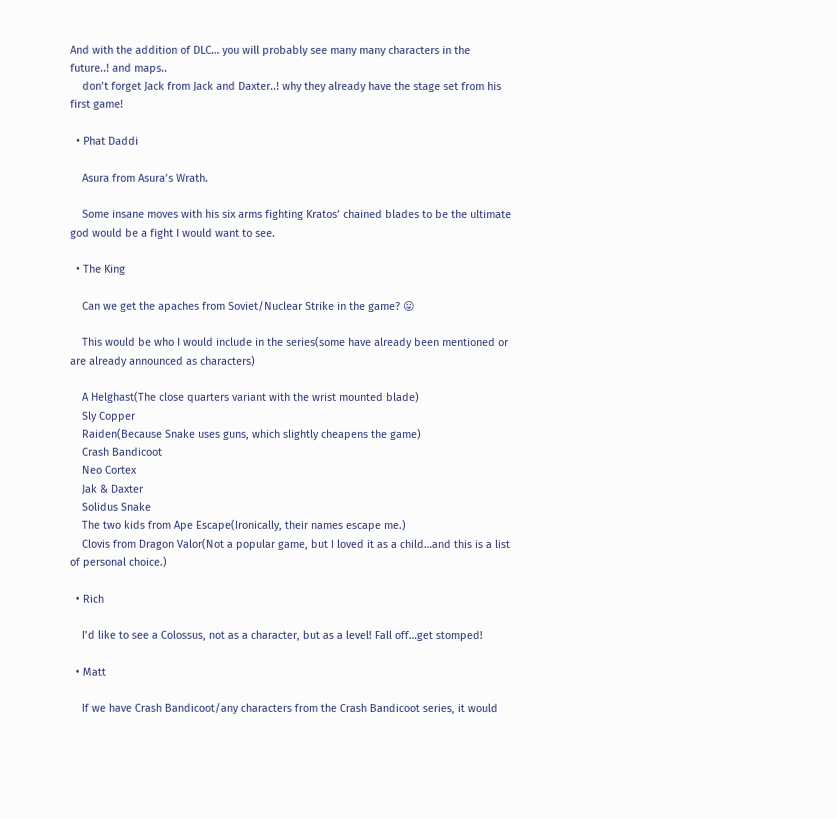And with the addition of DLC… you will probably see many many characters in the future..! and maps..
    don’t forget Jack from Jack and Daxter..! why they already have the stage set from his first game!

  • Phat Daddi

    Asura from Asura’s Wrath.

    Some insane moves with his six arms fighting Kratos’ chained blades to be the ultimate god would be a fight I would want to see.

  • The King

    Can we get the apaches from Soviet/Nuclear Strike in the game? 😛

    This would be who I would include in the series(some have already been mentioned or are already announced as characters)

    A Helghast(The close quarters variant with the wrist mounted blade)
    Sly Copper
    Raiden(Because Snake uses guns, which slightly cheapens the game)
    Crash Bandicoot
    Neo Cortex
    Jak & Daxter
    Solidus Snake
    The two kids from Ape Escape(Ironically, their names escape me.)
    Clovis from Dragon Valor(Not a popular game, but I loved it as a child…and this is a list of personal choice.)

  • Rich

    I’d like to see a Colossus, not as a character, but as a level! Fall off…get stomped!

  • Matt

    If we have Crash Bandicoot/any characters from the Crash Bandicoot series, it would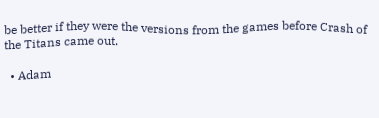be better if they were the versions from the games before Crash of the Titans came out.

  • Adam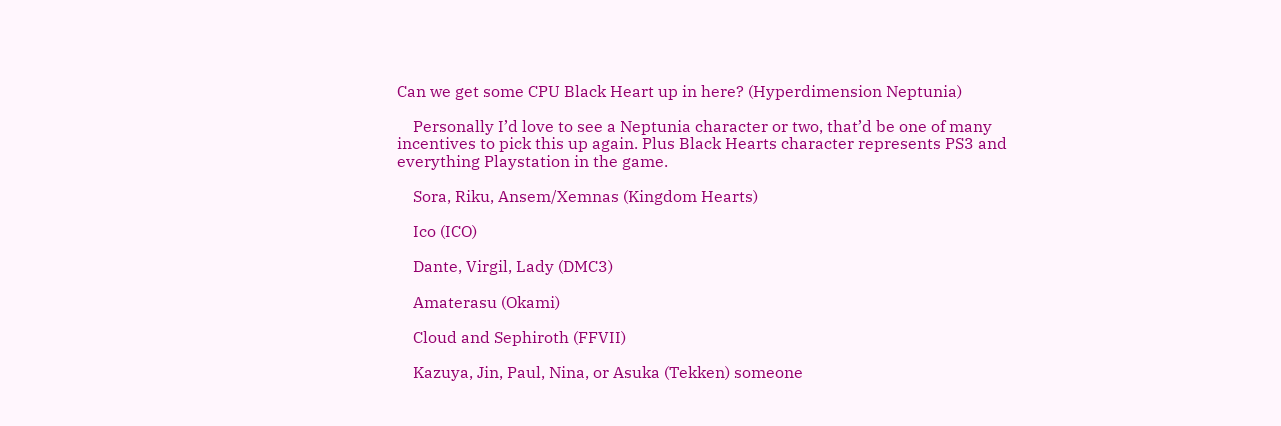Can we get some CPU Black Heart up in here? (Hyperdimension Neptunia)

    Personally I’d love to see a Neptunia character or two, that’d be one of many incentives to pick this up again. Plus Black Hearts character represents PS3 and everything Playstation in the game.

    Sora, Riku, Ansem/Xemnas (Kingdom Hearts)

    Ico (ICO)

    Dante, Virgil, Lady (DMC3)

    Amaterasu (Okami)

    Cloud and Sephiroth (FFVII)

    Kazuya, Jin, Paul, Nina, or Asuka (Tekken) someone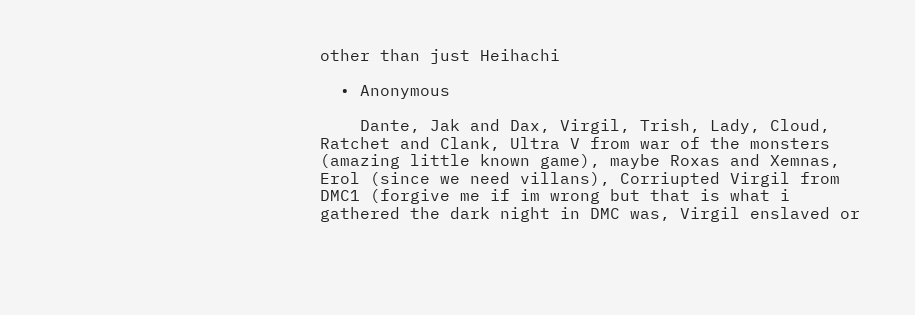other than just Heihachi

  • Anonymous

    Dante, Jak and Dax, Virgil, Trish, Lady, Cloud, Ratchet and Clank, Ultra V from war of the monsters (amazing little known game), maybe Roxas and Xemnas, Erol (since we need villans), Corriupted Virgil from DMC1 (forgive me if im wrong but that is what i gathered the dark night in DMC was, Virgil enslaved or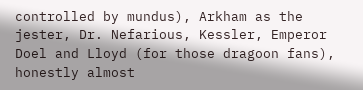controlled by mundus), Arkham as the jester, Dr. Nefarious, Kessler, Emperor Doel and Lloyd (for those dragoon fans), honestly almost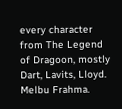every character from The Legend of Dragoon, mostly Dart, Lavits, Lloyd. Melbu Frahma.